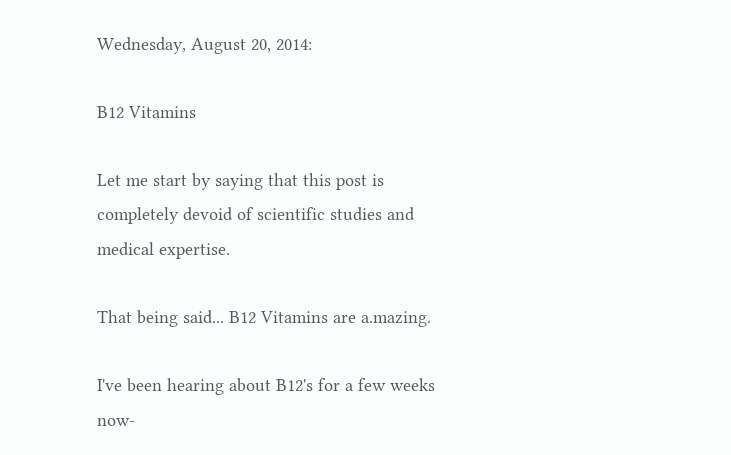Wednesday, August 20, 2014:

B12 Vitamins

Let me start by saying that this post is completely devoid of scientific studies and medical expertise.

That being said... B12 Vitamins are a.mazing.

I've been hearing about B12's for a few weeks now-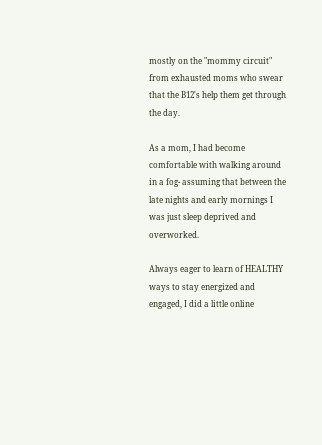mostly on the "mommy circuit" from exhausted moms who swear that the B12's help them get through the day.

As a mom, I had become comfortable with walking around in a fog- assuming that between the late nights and early mornings I was just sleep deprived and overworked.

Always eager to learn of HEALTHY ways to stay energized and engaged, I did a little online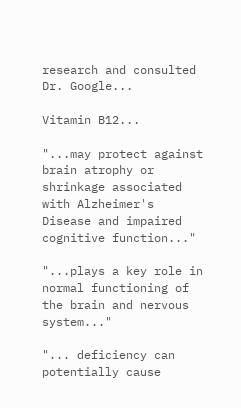research and consulted Dr. Google...

Vitamin B12...

"...may protect against brain atrophy or shrinkage associated with Alzheimer's Disease and impaired cognitive function..."

"...plays a key role in normal functioning of the brain and nervous system..."

"... deficiency can potentially cause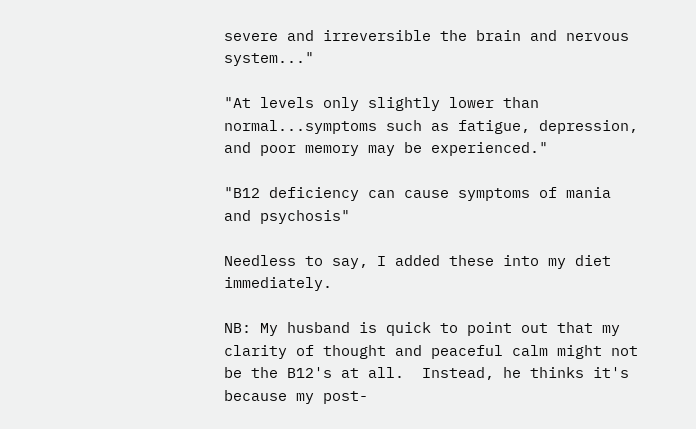severe and irreversible the brain and nervous system..."

"At levels only slightly lower than normal...symptoms such as fatigue, depression, and poor memory may be experienced."

"B12 deficiency can cause symptoms of mania and psychosis"

Needless to say, I added these into my diet immediately.

NB: My husband is quick to point out that my clarity of thought and peaceful calm might not be the B12's at all.  Instead, he thinks it's because my post-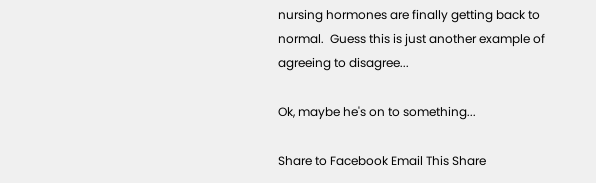nursing hormones are finally getting back to normal.  Guess this is just another example of agreeing to disagree...

Ok, maybe he's on to something...

Share to Facebook Email This Share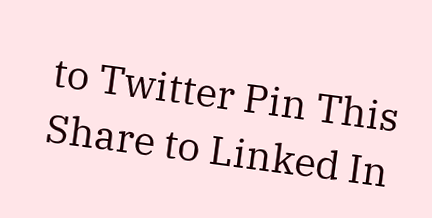to Twitter Pin This Share to Linked In